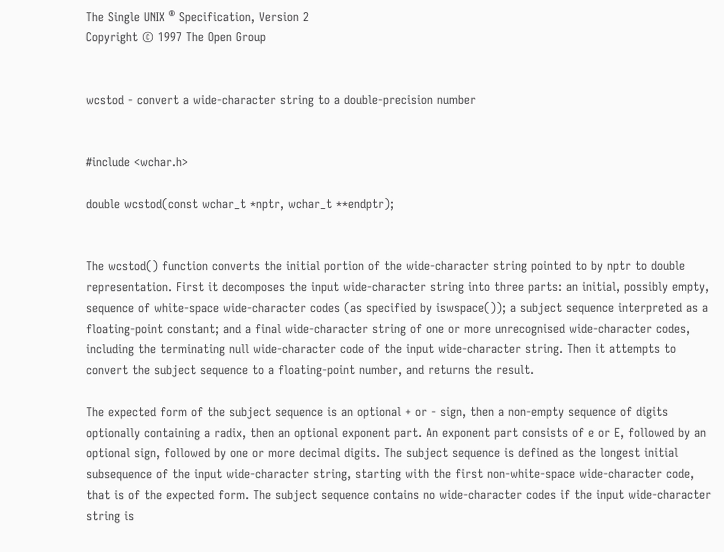The Single UNIX ® Specification, Version 2
Copyright © 1997 The Open Group


wcstod - convert a wide-character string to a double-precision number


#include <wchar.h>

double wcstod(const wchar_t *nptr, wchar_t **endptr);


The wcstod() function converts the initial portion of the wide-character string pointed to by nptr to double representation. First it decomposes the input wide-character string into three parts: an initial, possibly empty, sequence of white-space wide-character codes (as specified by iswspace()); a subject sequence interpreted as a floating-point constant; and a final wide-character string of one or more unrecognised wide-character codes, including the terminating null wide-character code of the input wide-character string. Then it attempts to convert the subject sequence to a floating-point number, and returns the result.

The expected form of the subject sequence is an optional + or - sign, then a non-empty sequence of digits optionally containing a radix, then an optional exponent part. An exponent part consists of e or E, followed by an optional sign, followed by one or more decimal digits. The subject sequence is defined as the longest initial subsequence of the input wide-character string, starting with the first non-white-space wide-character code, that is of the expected form. The subject sequence contains no wide-character codes if the input wide-character string is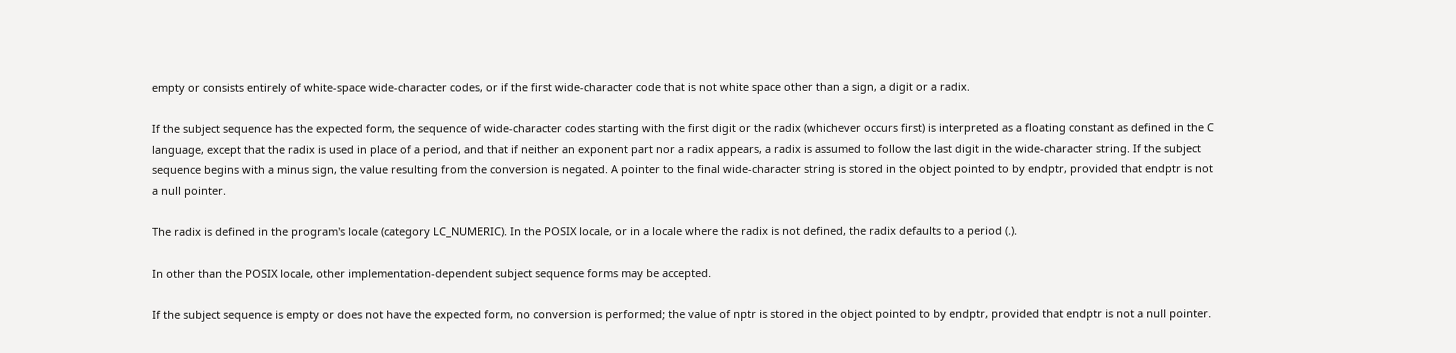empty or consists entirely of white-space wide-character codes, or if the first wide-character code that is not white space other than a sign, a digit or a radix.

If the subject sequence has the expected form, the sequence of wide-character codes starting with the first digit or the radix (whichever occurs first) is interpreted as a floating constant as defined in the C language, except that the radix is used in place of a period, and that if neither an exponent part nor a radix appears, a radix is assumed to follow the last digit in the wide-character string. If the subject sequence begins with a minus sign, the value resulting from the conversion is negated. A pointer to the final wide-character string is stored in the object pointed to by endptr, provided that endptr is not a null pointer.

The radix is defined in the program's locale (category LC_NUMERIC). In the POSIX locale, or in a locale where the radix is not defined, the radix defaults to a period (.).

In other than the POSIX locale, other implementation-dependent subject sequence forms may be accepted.

If the subject sequence is empty or does not have the expected form, no conversion is performed; the value of nptr is stored in the object pointed to by endptr, provided that endptr is not a null pointer.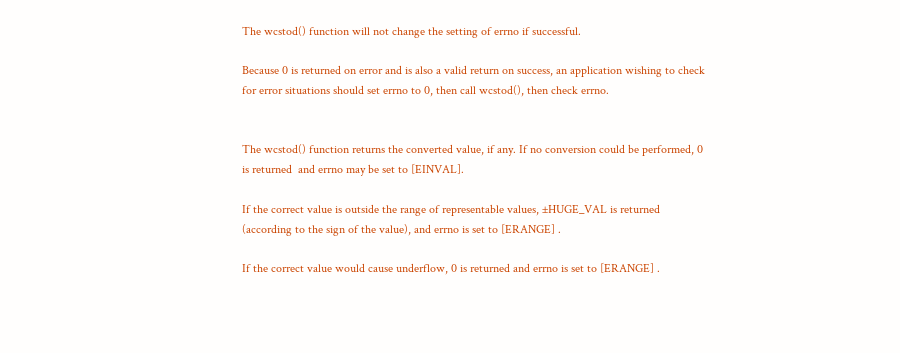The wcstod() function will not change the setting of errno if successful.

Because 0 is returned on error and is also a valid return on success, an application wishing to check for error situations should set errno to 0, then call wcstod(), then check errno.


The wcstod() function returns the converted value, if any. If no conversion could be performed, 0 is returned  and errno may be set to [EINVAL].

If the correct value is outside the range of representable values, ±HUGE_VAL is returned (according to the sign of the value), and errno is set to [ERANGE] .

If the correct value would cause underflow, 0 is returned and errno is set to [ERANGE] .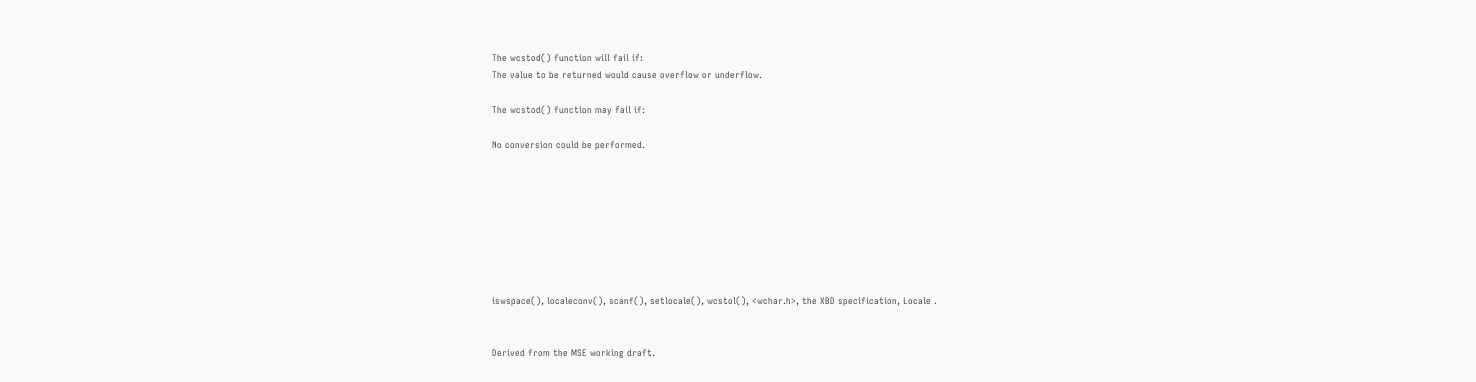The wcstod() function will fail if:
The value to be returned would cause overflow or underflow.

The wcstod() function may fail if:

No conversion could be performed.








iswspace(), localeconv(), scanf(), setlocale(), wcstol(), <wchar.h>, the XBD specification, Locale .


Derived from the MSE working draft.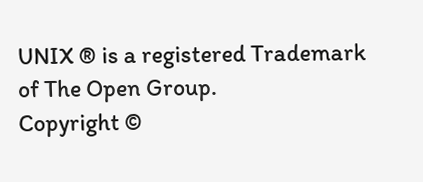UNIX ® is a registered Trademark of The Open Group.
Copyright ©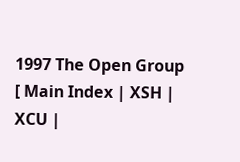1997 The Open Group
[ Main Index | XSH | XCU |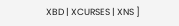XBD | XCURSES | XNS ]